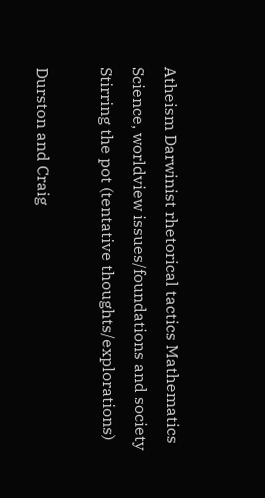Atheism Darwinist rhetorical tactics Mathematics Science, worldview issues/foundations and society Stirring the pot (tentative thoughts/explorations)

Durston and Craig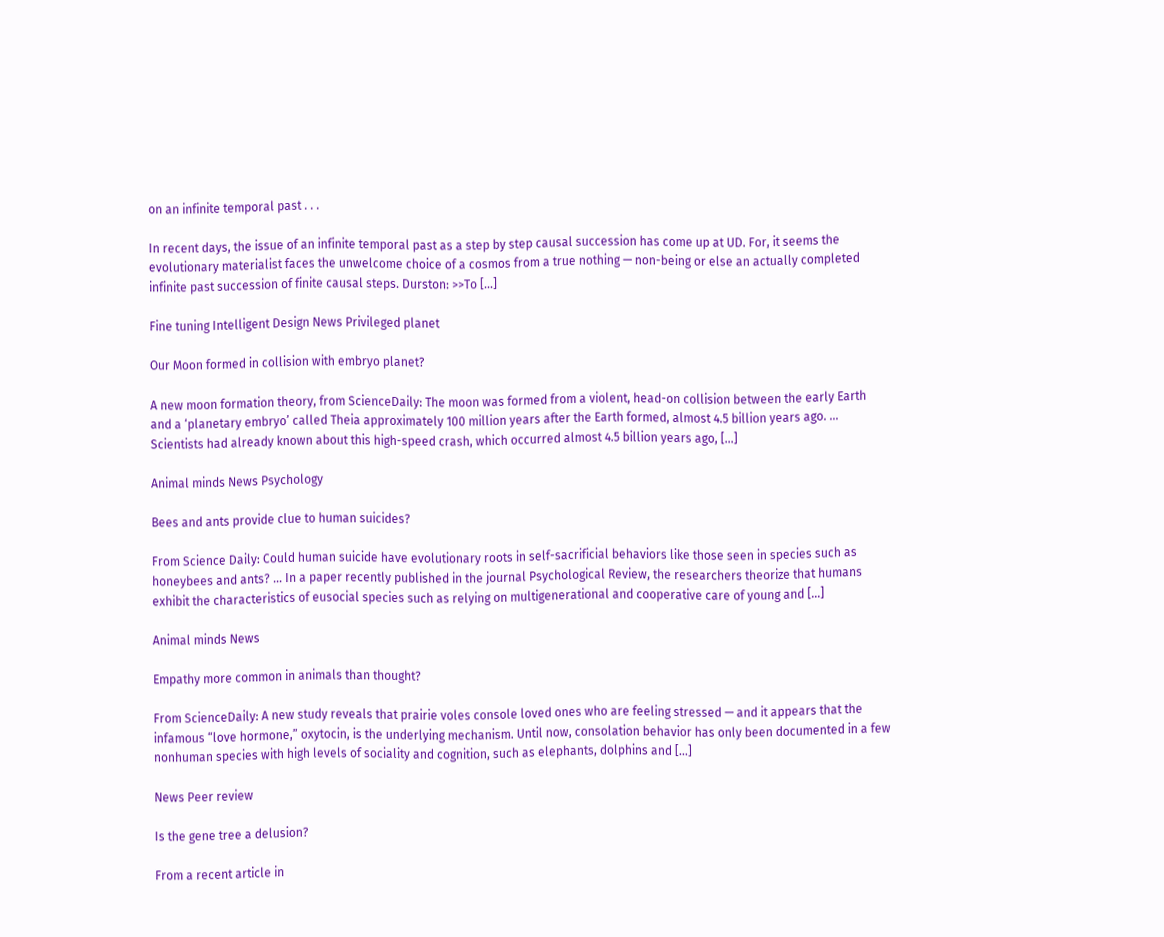on an infinite temporal past . . .

In recent days, the issue of an infinite temporal past as a step by step causal succession has come up at UD. For, it seems the evolutionary materialist faces the unwelcome choice of a cosmos from a true nothing — non-being or else an actually completed infinite past succession of finite causal steps. Durston: >>To […]

Fine tuning Intelligent Design News Privileged planet

Our Moon formed in collision with embryo planet?

A new moon formation theory, from ScienceDaily: The moon was formed from a violent, head-on collision between the early Earth and a ‘planetary embryo’ called Theia approximately 100 million years after the Earth formed, almost 4.5 billion years ago. … Scientists had already known about this high-speed crash, which occurred almost 4.5 billion years ago, […]

Animal minds News Psychology

Bees and ants provide clue to human suicides?

From Science Daily: Could human suicide have evolutionary roots in self-sacrificial behaviors like those seen in species such as honeybees and ants? … In a paper recently published in the journal Psychological Review, the researchers theorize that humans exhibit the characteristics of eusocial species such as relying on multigenerational and cooperative care of young and […]

Animal minds News

Empathy more common in animals than thought?

From ScienceDaily: A new study reveals that prairie voles console loved ones who are feeling stressed — and it appears that the infamous “love hormone,” oxytocin, is the underlying mechanism. Until now, consolation behavior has only been documented in a few nonhuman species with high levels of sociality and cognition, such as elephants, dolphins and […]

News Peer review

Is the gene tree a delusion?

From a recent article in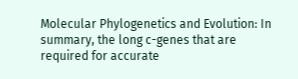Molecular Phylogenetics and Evolution: In summary, the long c-genes that are required for accurate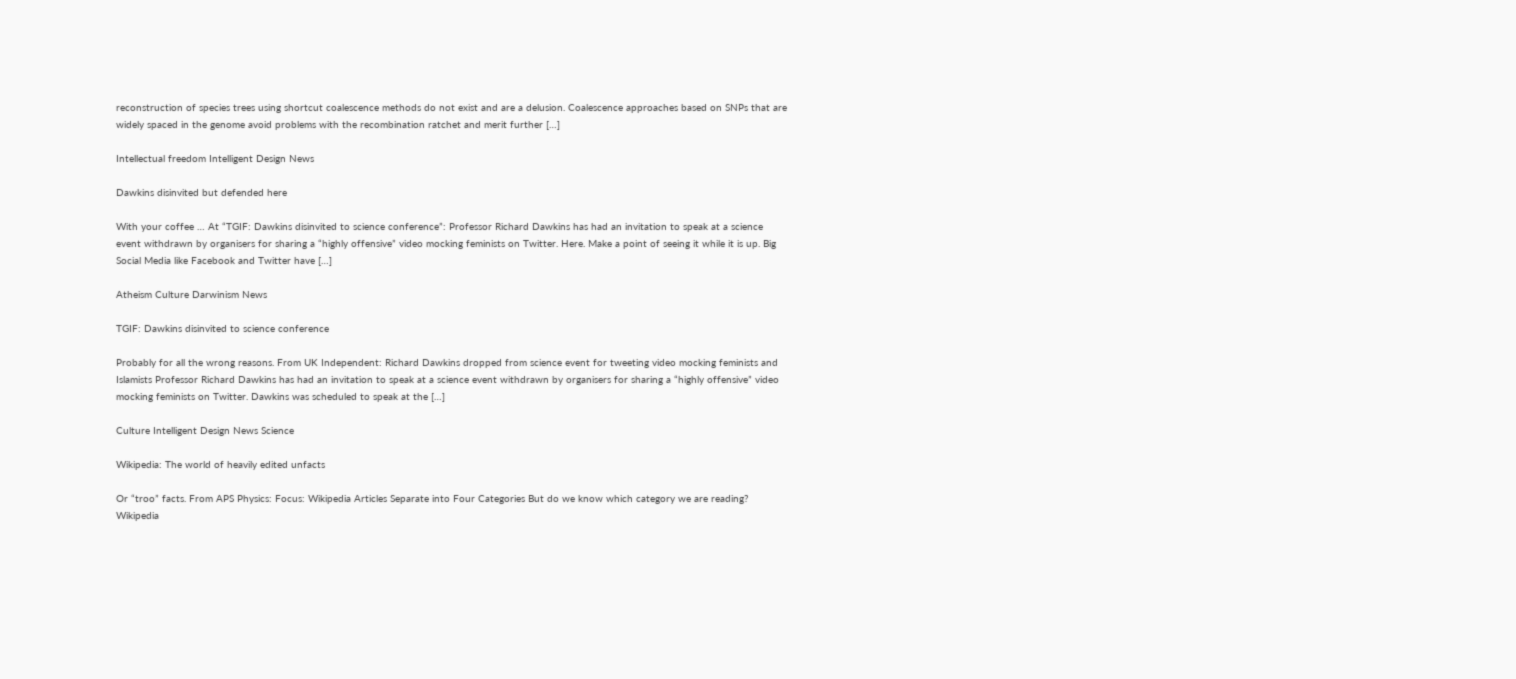reconstruction of species trees using shortcut coalescence methods do not exist and are a delusion. Coalescence approaches based on SNPs that are widely spaced in the genome avoid problems with the recombination ratchet and merit further […]

Intellectual freedom Intelligent Design News

Dawkins disinvited but defended here

With your coffee … At “TGIF: Dawkins disinvited to science conference”: Professor Richard Dawkins has had an invitation to speak at a science event withdrawn by organisers for sharing a “highly offensive” video mocking feminists on Twitter. Here. Make a point of seeing it while it is up. Big Social Media like Facebook and Twitter have […]

Atheism Culture Darwinism News

TGIF: Dawkins disinvited to science conference

Probably for all the wrong reasons. From UK Independent: Richard Dawkins dropped from science event for tweeting video mocking feminists and Islamists Professor Richard Dawkins has had an invitation to speak at a science event withdrawn by organisers for sharing a “highly offensive” video mocking feminists on Twitter. Dawkins was scheduled to speak at the […]

Culture Intelligent Design News Science

Wikipedia: The world of heavily edited unfacts

Or “troo” facts. From APS Physics: Focus: Wikipedia Articles Separate into Four Categories But do we know which category we are reading? Wikipedia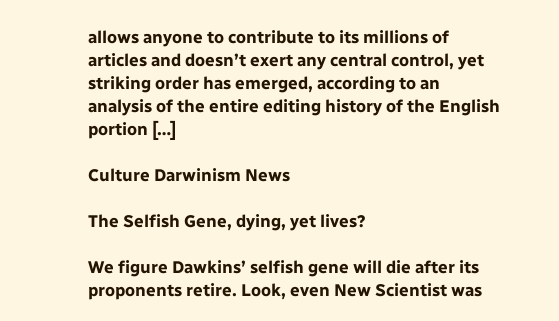allows anyone to contribute to its millions of articles and doesn’t exert any central control, yet striking order has emerged, according to an analysis of the entire editing history of the English portion […]

Culture Darwinism News

The Selfish Gene, dying, yet lives?

We figure Dawkins’ selfish gene will die after its proponents retire. Look, even New Scientist was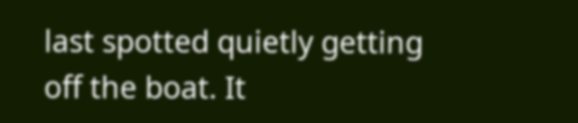last spotted quietly getting off the boat. It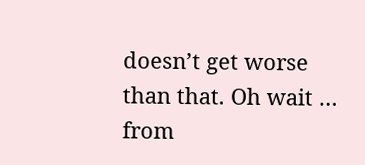doesn’t get worse than that. Oh wait … from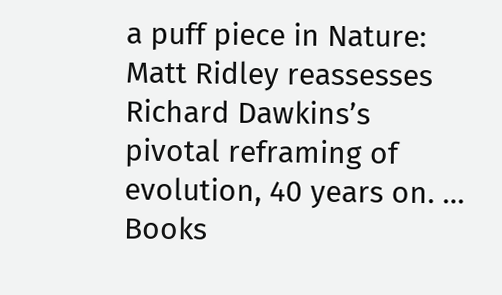a puff piece in Nature: Matt Ridley reassesses Richard Dawkins’s pivotal reframing of evolution, 40 years on. … Books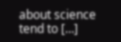about science tend to […]